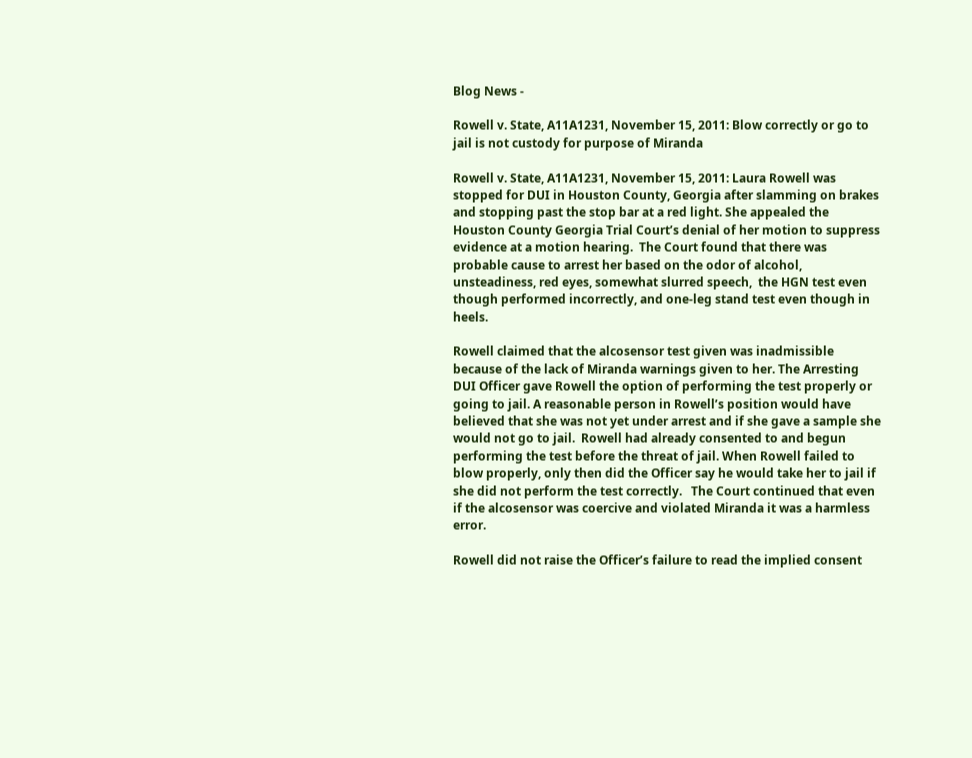Blog News -

Rowell v. State, A11A1231, November 15, 2011: Blow correctly or go to jail is not custody for purpose of Miranda

Rowell v. State, A11A1231, November 15, 2011: Laura Rowell was stopped for DUI in Houston County, Georgia after slamming on brakes and stopping past the stop bar at a red light. She appealed the Houston County Georgia Trial Court’s denial of her motion to suppress evidence at a motion hearing.  The Court found that there was probable cause to arrest her based on the odor of alcohol, unsteadiness, red eyes, somewhat slurred speech,  the HGN test even though performed incorrectly, and one-leg stand test even though in heels.

Rowell claimed that the alcosensor test given was inadmissible because of the lack of Miranda warnings given to her. The Arresting DUI Officer gave Rowell the option of performing the test properly or going to jail. A reasonable person in Rowell’s position would have believed that she was not yet under arrest and if she gave a sample she would not go to jail.  Rowell had already consented to and begun performing the test before the threat of jail. When Rowell failed to blow properly, only then did the Officer say he would take her to jail if she did not perform the test correctly.   The Court continued that even if the alcosensor was coercive and violated Miranda it was a harmless error.

Rowell did not raise the Officer’s failure to read the implied consent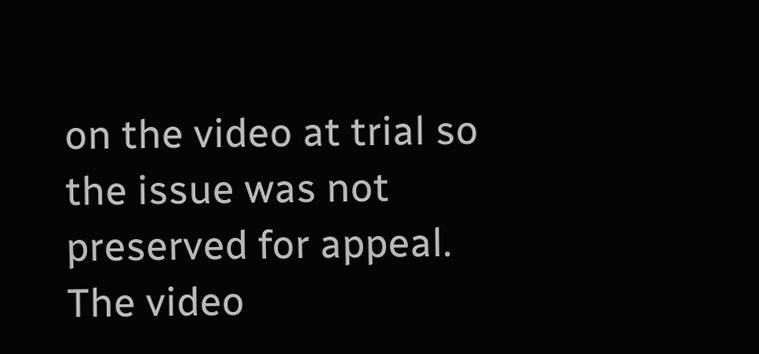on the video at trial so the issue was not preserved for appeal.  The video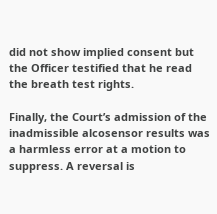did not show implied consent but the Officer testified that he read the breath test rights.

Finally, the Court’s admission of the inadmissible alcosensor results was a harmless error at a motion to suppress. A reversal is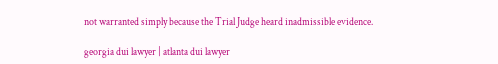not warranted simply because the Trial Judge heard inadmissible evidence.

georgia dui lawyer | atlanta dui lawyer